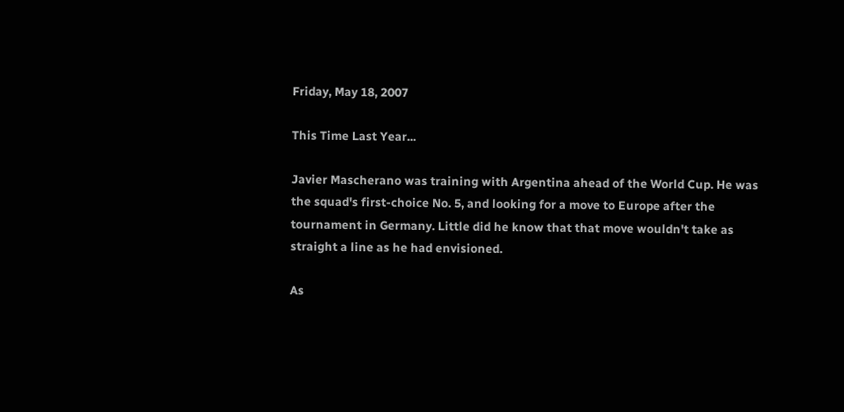Friday, May 18, 2007

This Time Last Year...

Javier Mascherano was training with Argentina ahead of the World Cup. He was the squad's first-choice No. 5, and looking for a move to Europe after the tournament in Germany. Little did he know that that move wouldn't take as straight a line as he had envisioned.

As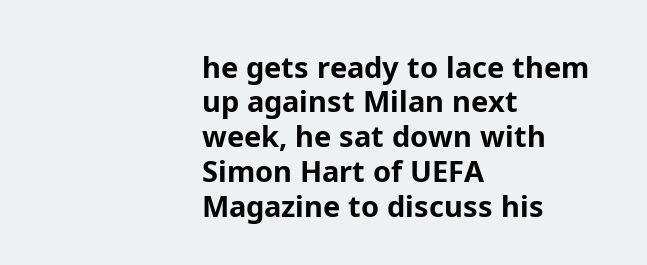he gets ready to lace them up against Milan next week, he sat down with Simon Hart of UEFA Magazine to discuss his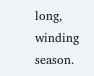long, winding season.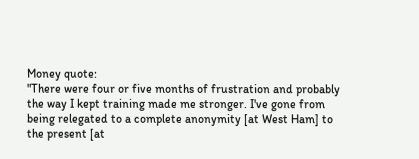Money quote:
"There were four or five months of frustration and probably the way I kept training made me stronger. I've gone from being relegated to a complete anonymity [at West Ham] to the present [at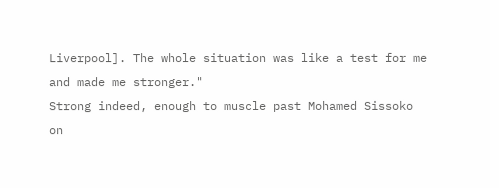Liverpool]. The whole situation was like a test for me and made me stronger."
Strong indeed, enough to muscle past Mohamed Sissoko on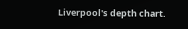Liverpool's depth chart.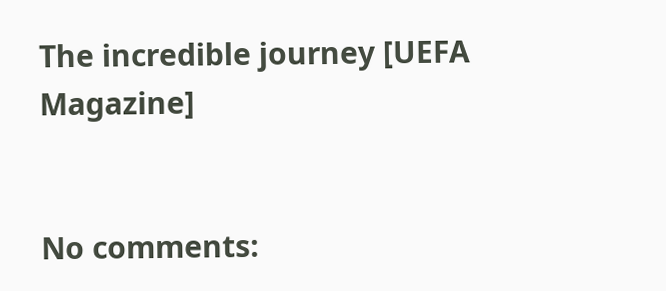The incredible journey [UEFA Magazine]


No comments: